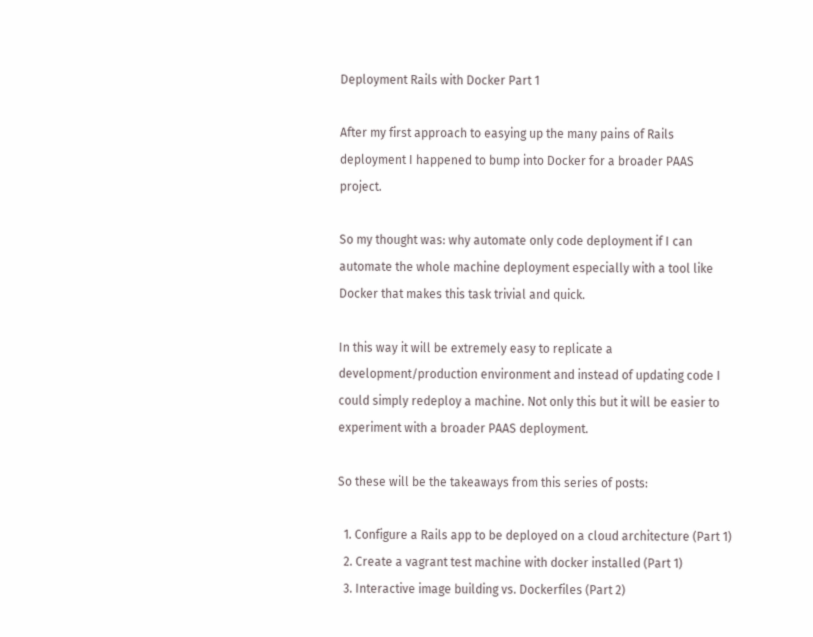Deployment Rails with Docker Part 1

After my first approach to easying up the many pains of Rails deployment I happened to bump into Docker for a broader PAAS project.

So my thought was: why automate only code deployment if I can automate the whole machine deployment especially with a tool like Docker that makes this task trivial and quick.

In this way it will be extremely easy to replicate a development/production environment and instead of updating code I could simply redeploy a machine. Not only this but it will be easier to experiment with a broader PAAS deployment.

So these will be the takeaways from this series of posts:

  1. Configure a Rails app to be deployed on a cloud architecture (Part 1)
  2. Create a vagrant test machine with docker installed (Part 1)
  3. Interactive image building vs. Dockerfiles (Part 2)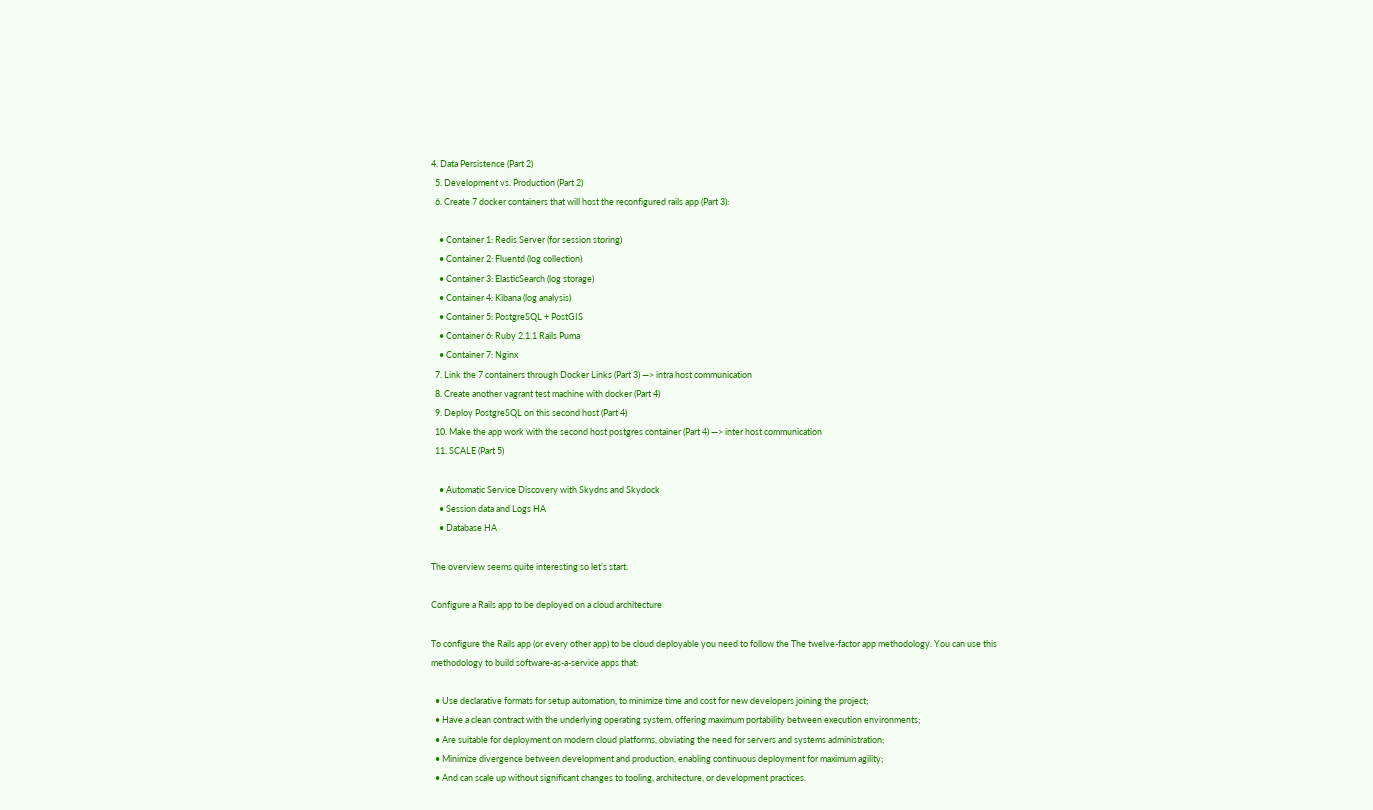4. Data Persistence (Part 2)
  5. Development vs. Production (Part 2)
  6. Create 7 docker containers that will host the reconfigured rails app (Part 3):

    • Container 1: Redis Server (for session storing)
    • Container 2: Fluentd (log collection)
    • Container 3: ElasticSearch (log storage)
    • Container 4: Kibana (log analysis)
    • Container 5: PostgreSQL + PostGIS
    • Container 6: Ruby 2.1.1 Rails Puma
    • Container 7: Nginx
  7. Link the 7 containers through Docker Links (Part 3) —> intra host communication
  8. Create another vagrant test machine with docker (Part 4)
  9. Deploy PostgreSQL on this second host (Part 4)
  10. Make the app work with the second host postgres container (Part 4) —> inter host communication
  11. SCALE (Part 5)

    • Automatic Service Discovery with Skydns and Skydock
    • Session data and Logs HA
    • Database HA

The overview seems quite interesting so let’s start.

Configure a Rails app to be deployed on a cloud architecture

To configure the Rails app (or every other app) to be cloud deployable you need to follow the The twelve-factor app methodology. You can use this methodology to build software-as-a-service apps that:

  • Use declarative formats for setup automation, to minimize time and cost for new developers joining the project;
  • Have a clean contract with the underlying operating system, offering maximum portability between execution environments;
  • Are suitable for deployment on modern cloud platforms, obviating the need for servers and systems administration;
  • Minimize divergence between development and production, enabling continuous deployment for maximum agility;
  • And can scale up without significant changes to tooling, architecture, or development practices.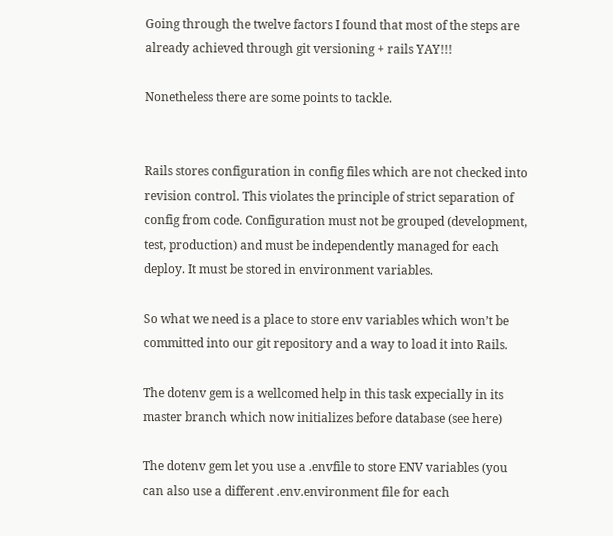Going through the twelve factors I found that most of the steps are already achieved through git versioning + rails YAY!!!

Nonetheless there are some points to tackle.


Rails stores configuration in config files which are not checked into revision control. This violates the principle of strict separation of config from code. Configuration must not be grouped (development, test, production) and must be independently managed for each deploy. It must be stored in environment variables.

So what we need is a place to store env variables which won’t be committed into our git repository and a way to load it into Rails.

The dotenv gem is a wellcomed help in this task expecially in its master branch which now initializes before database (see here)

The dotenv gem let you use a .envfile to store ENV variables (you can also use a different .env.environment file for each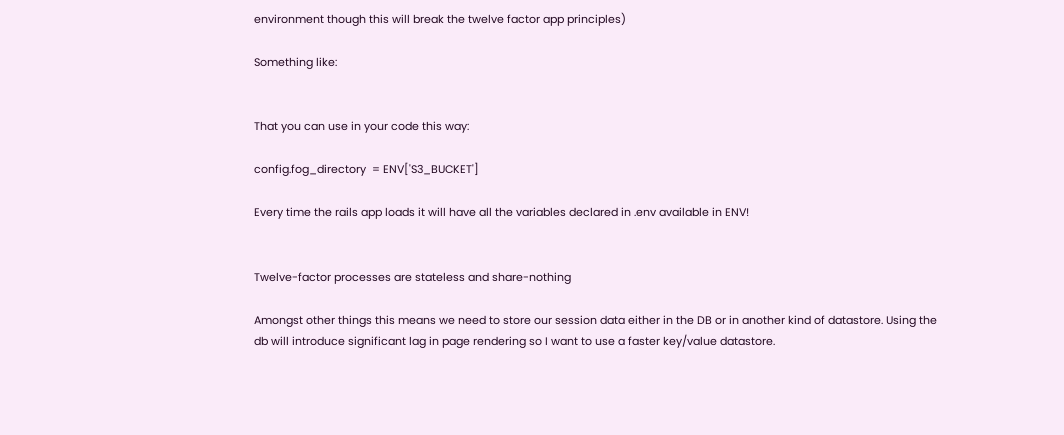environment though this will break the twelve factor app principles)

Something like:


That you can use in your code this way:

config.fog_directory  = ENV['S3_BUCKET']

Every time the rails app loads it will have all the variables declared in .env available in ENV!


Twelve-factor processes are stateless and share-nothing

Amongst other things this means we need to store our session data either in the DB or in another kind of datastore. Using the db will introduce significant lag in page rendering so I want to use a faster key/value datastore.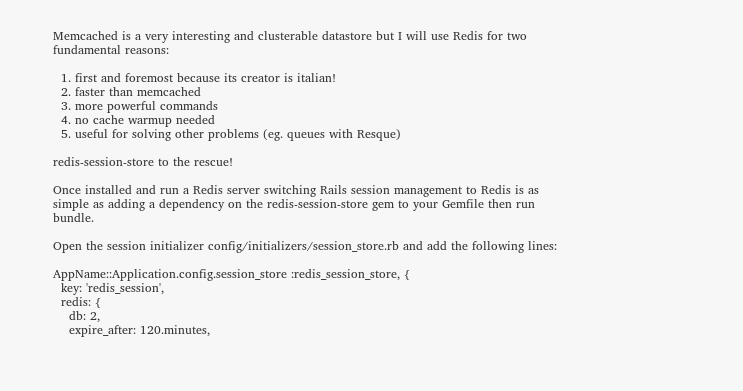Memcached is a very interesting and clusterable datastore but I will use Redis for two fundamental reasons:

  1. first and foremost because its creator is italian!
  2. faster than memcached
  3. more powerful commands
  4. no cache warmup needed
  5. useful for solving other problems (eg. queues with Resque)

redis-session-store to the rescue!

Once installed and run a Redis server switching Rails session management to Redis is as simple as adding a dependency on the redis-session-store gem to your Gemfile then run bundle.

Open the session initializer config/initializers/session_store.rb and add the following lines:

AppName::Application.config.session_store :redis_session_store, {
  key: 'redis_session',
  redis: {
    db: 2,
    expire_after: 120.minutes,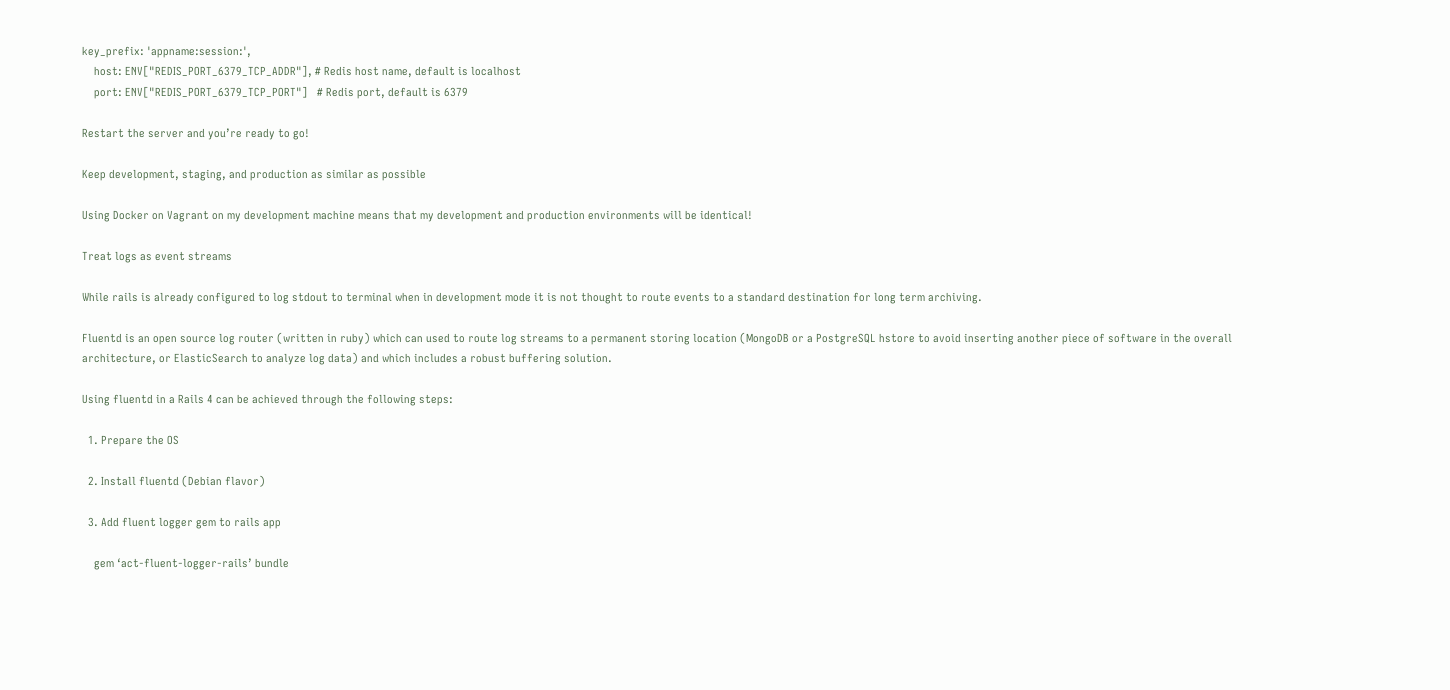key_prefix: 'appname:session:',
    host: ENV["REDIS_PORT_6379_TCP_ADDR"], # Redis host name, default is localhost
    port: ENV["REDIS_PORT_6379_TCP_PORT"]   # Redis port, default is 6379

Restart the server and you’re ready to go!

Keep development, staging, and production as similar as possible

Using Docker on Vagrant on my development machine means that my development and production environments will be identical!

Treat logs as event streams

While rails is already configured to log stdout to terminal when in development mode it is not thought to route events to a standard destination for long term archiving.

Fluentd is an open source log router (written in ruby) which can used to route log streams to a permanent storing location (MongoDB or a PostgreSQL hstore to avoid inserting another piece of software in the overall architecture, or ElasticSearch to analyze log data) and which includes a robust buffering solution.

Using fluentd in a Rails 4 can be achieved through the following steps:

  1. Prepare the OS

  2. Install fluentd (Debian flavor)

  3. Add fluent logger gem to rails app

    gem ‘act-fluent-logger-rails’ bundle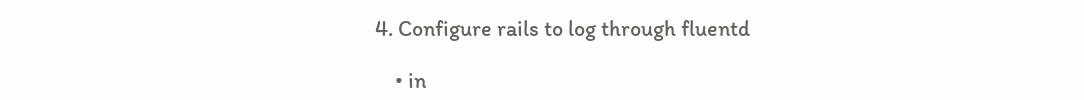4. Configure rails to log through fluentd

    • in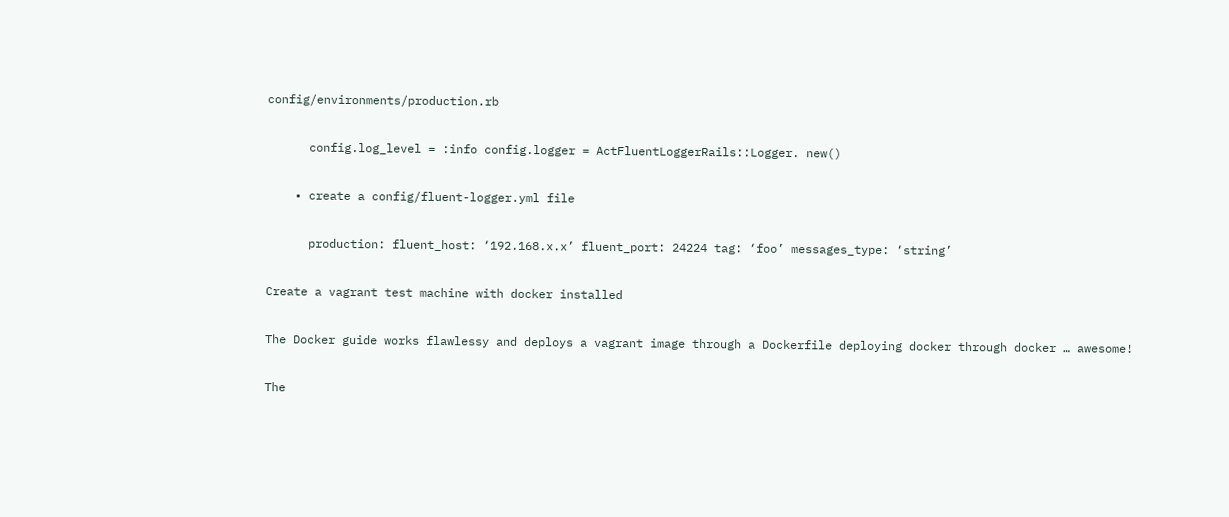config/environments/production.rb

      config.log_level = :info config.logger = ActFluentLoggerRails::Logger. new()

    • create a config/fluent-logger.yml file

      production: fluent_host: ‘192.168.x.x’ fluent_port: 24224 tag: ‘foo’ messages_type: ‘string’

Create a vagrant test machine with docker installed

The Docker guide works flawlessy and deploys a vagrant image through a Dockerfile deploying docker through docker … awesome!

The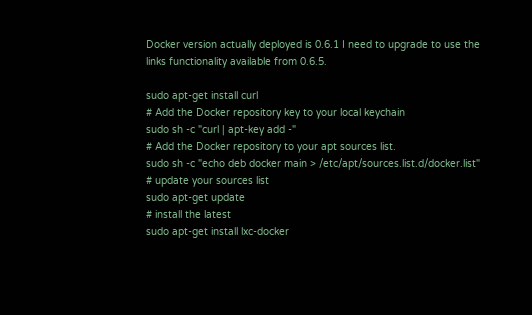Docker version actually deployed is 0.6.1 I need to upgrade to use the links functionality available from 0.6.5.

sudo apt-get install curl
# Add the Docker repository key to your local keychain
sudo sh -c "curl | apt-key add -"
# Add the Docker repository to your apt sources list.
sudo sh -c "echo deb docker main > /etc/apt/sources.list.d/docker.list"
# update your sources list
sudo apt-get update
# install the latest
sudo apt-get install lxc-docker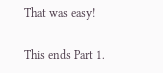That was easy!

This ends Part 1.